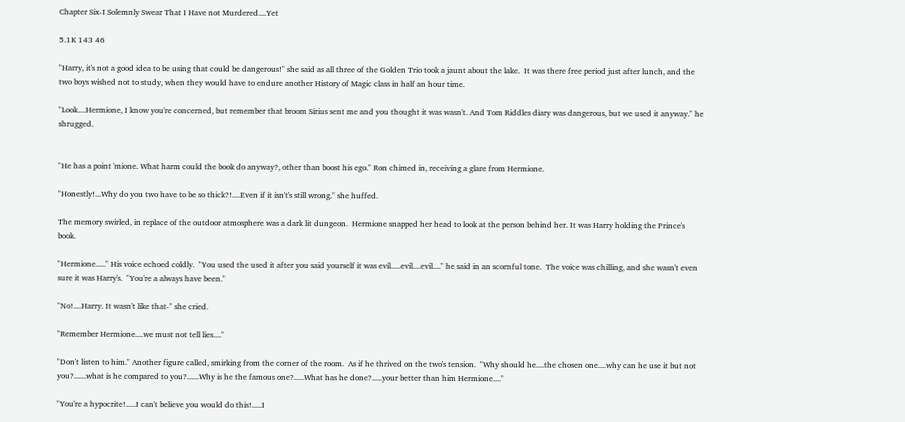Chapter Six-I Solemnly Swear That I Have not Murdered....Yet

5.1K 143 46

"Harry, it's not a good idea to be using that could be dangerous!" she said as all three of the Golden Trio took a jaunt about the lake.  It was there free period just after lunch, and the two boys wished not to study, when they would have to endure another History of Magic class in half an hour time.

"Look....Hermione, I know you're concerned, but remember that broom Sirius sent me and you thought it was wasn't. And Tom Riddles diary was dangerous, but we used it anyway." he shrugged.


"He has a point 'mione. What harm could the book do anyway?, other than boost his ego." Ron chimed in, receiving a glare from Hermione.

"Honestly!...Why do you two have to be so thick?!....Even if it isn't's still wrong." she huffed.

The memory swirled, in replace of the outdoor atmosphere was a dark lit dungeon.  Hermione snapped her head to look at the person behind her. It was Harry holding the Prince's book.

"Hermione....." His voice echoed coldly.  "You used the used it after you said yourself it was evil.....evil....evil...." he said in an scornful tone.  The voice was chilling, and she wasn't even sure it was Harry's.  "You're a always have been."

"No!....Harry. It wasn't like that-" she cried.

"Remember Hermione....we must not tell lies...."

"Don't listen to him." Another figure called, smirking from the corner of the room.  As if he thrived on the two's tension.  "Why should he....the chosen one....why can he use it but not you?......what is he compared to you?......Why is he the famous one?.....What has he done?.....your better than him Hermione...."

"You're a hypocrite!.....I can't believe you would do this!.....I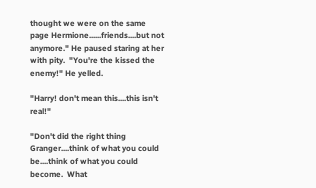thought we were on the same page Hermione......friends....but not anymore." He paused staring at her with pity.  "You're the kissed the enemy!" He yelled.

"Harry! don't mean this....this isn't real!"

"Don't did the right thing Granger....think of what you could be....think of what you could become.  What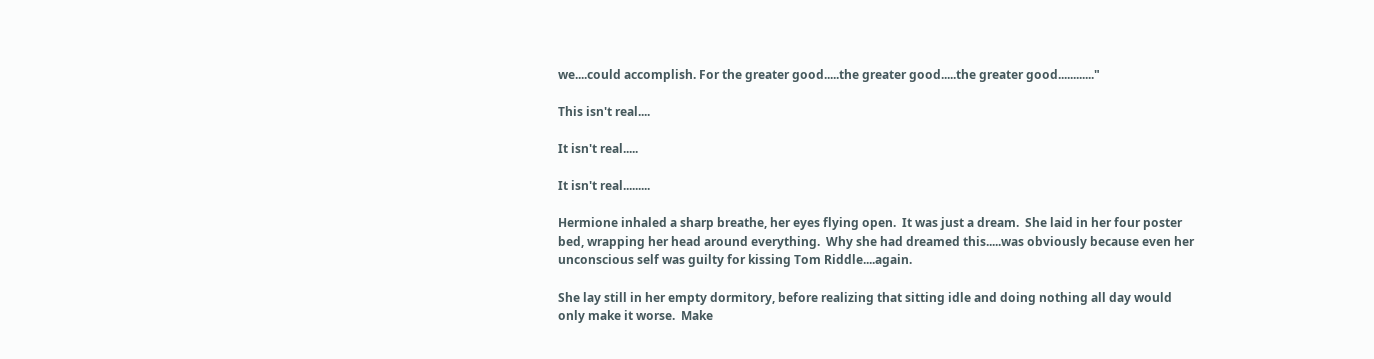we....could accomplish. For the greater good.....the greater good.....the greater good............"

This isn't real....

It isn't real.....

It isn't real.........

Hermione inhaled a sharp breathe, her eyes flying open.  It was just a dream.  She laid in her four poster bed, wrapping her head around everything.  Why she had dreamed this.....was obviously because even her unconscious self was guilty for kissing Tom Riddle....again.

She lay still in her empty dormitory, before realizing that sitting idle and doing nothing all day would only make it worse.  Make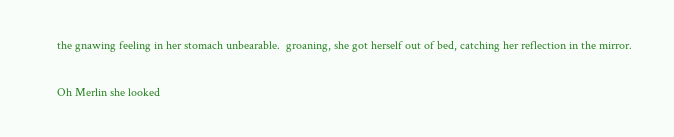the gnawing feeling in her stomach unbearable.  groaning, she got herself out of bed, catching her reflection in the mirror.

Oh Merlin she looked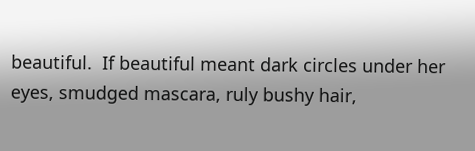beautiful.  If beautiful meant dark circles under her eyes, smudged mascara, ruly bushy hair,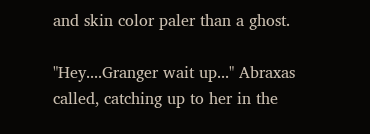and skin color paler than a ghost.

"Hey....Granger wait up..." Abraxas called, catching up to her in the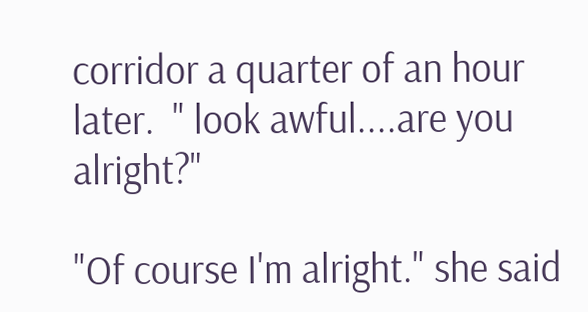corridor a quarter of an hour later.  " look awful....are you alright?"

"Of course I'm alright." she said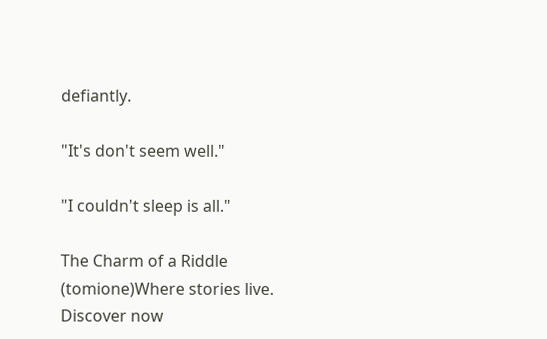defiantly.

"It's don't seem well."

"I couldn't sleep is all."

The Charm of a Riddle (tomione)Where stories live. Discover now